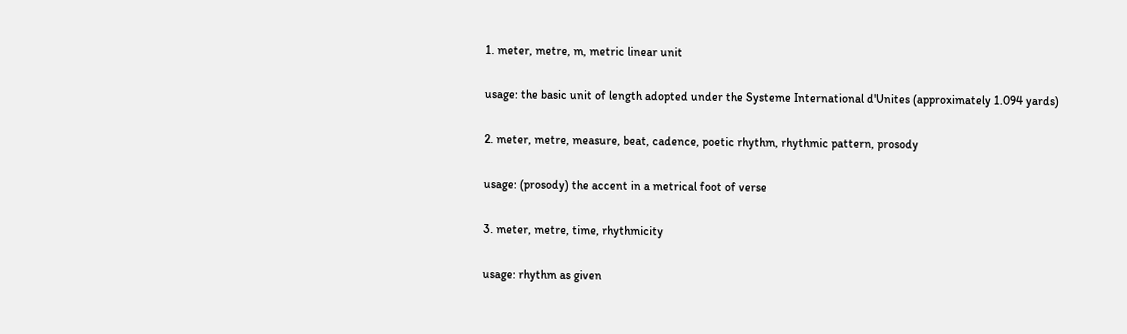1. meter, metre, m, metric linear unit

usage: the basic unit of length adopted under the Systeme International d'Unites (approximately 1.094 yards)

2. meter, metre, measure, beat, cadence, poetic rhythm, rhythmic pattern, prosody

usage: (prosody) the accent in a metrical foot of verse

3. meter, metre, time, rhythmicity

usage: rhythm as given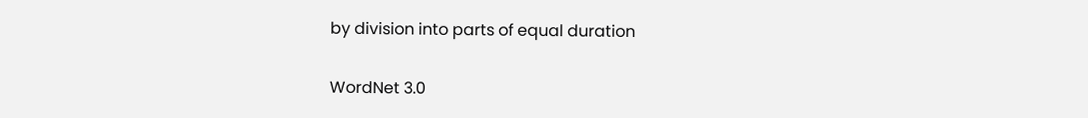by division into parts of equal duration

WordNet 3.0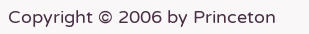Copyright © 2006 by Princeton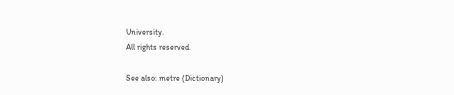University.
All rights reserved.

See also: metre (Dictionary)